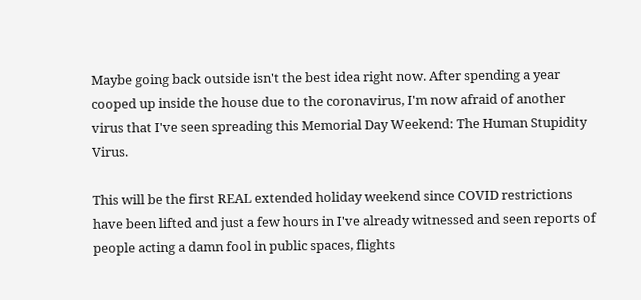Maybe going back outside isn't the best idea right now. After spending a year cooped up inside the house due to the coronavirus, I'm now afraid of another virus that I've seen spreading this Memorial Day Weekend: The Human Stupidity Virus.

This will be the first REAL extended holiday weekend since COVID restrictions have been lifted and just a few hours in I've already witnessed and seen reports of people acting a damn fool in public spaces, flights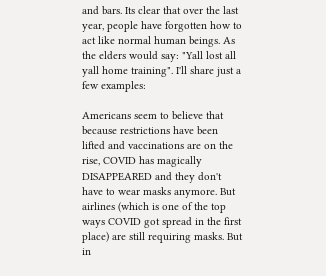and bars. Its clear that over the last year, people have forgotten how to act like normal human beings. As the elders would say: "Yall lost all yall home training". I'll share just a few examples:

Americans seem to believe that because restrictions have been lifted and vaccinations are on the rise, COVID has magically DISAPPEARED and they don't have to wear masks anymore. But airlines (which is one of the top ways COVID got spread in the first place) are still requiring masks. But in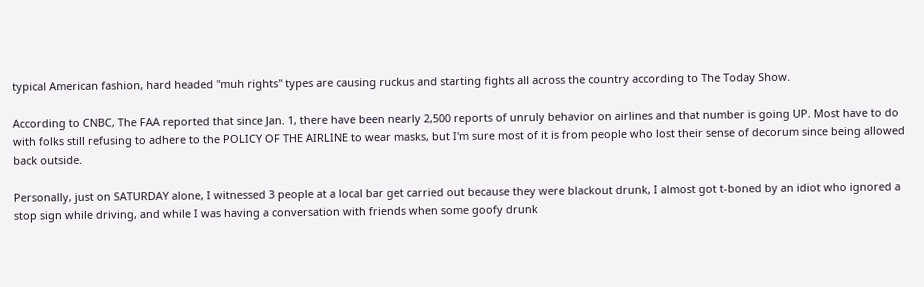typical American fashion, hard headed "muh rights" types are causing ruckus and starting fights all across the country according to The Today Show.

According to CNBC, The FAA reported that since Jan. 1, there have been nearly 2,500 reports of unruly behavior on airlines and that number is going UP. Most have to do with folks still refusing to adhere to the POLICY OF THE AIRLINE to wear masks, but I'm sure most of it is from people who lost their sense of decorum since being allowed back outside.

Personally, just on SATURDAY alone, I witnessed 3 people at a local bar get carried out because they were blackout drunk, I almost got t-boned by an idiot who ignored a stop sign while driving, and while I was having a conversation with friends when some goofy drunk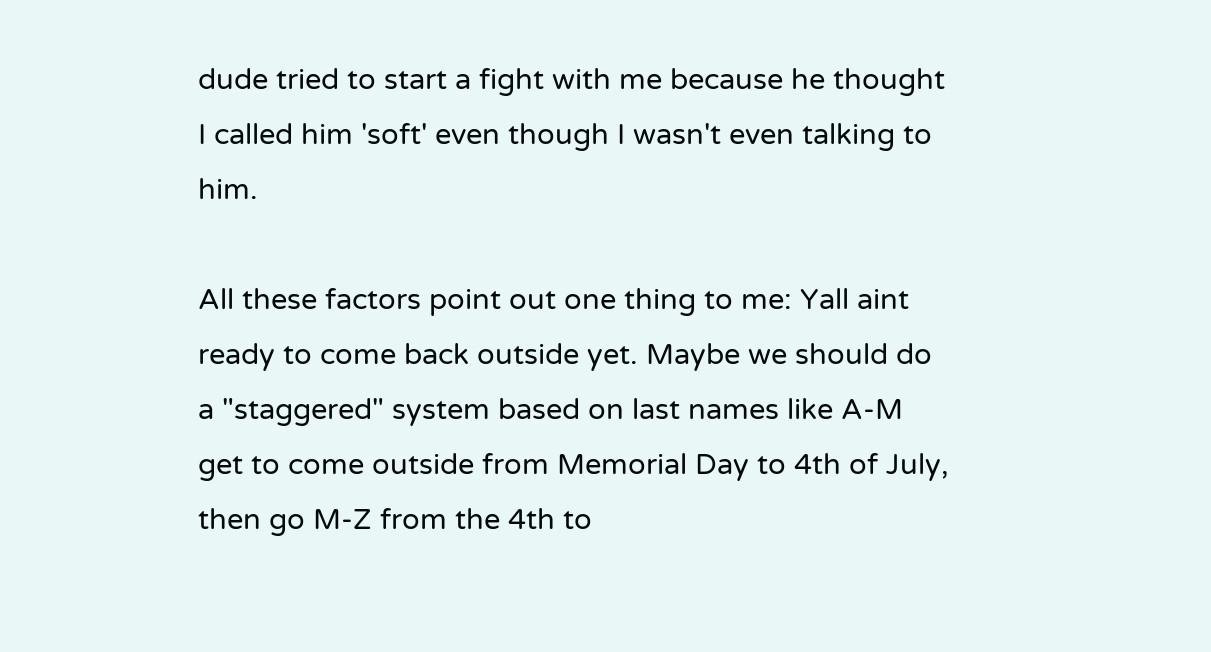dude tried to start a fight with me because he thought I called him 'soft' even though I wasn't even talking to him.

All these factors point out one thing to me: Yall aint ready to come back outside yet. Maybe we should do a "staggered" system based on last names like A-M get to come outside from Memorial Day to 4th of July, then go M-Z from the 4th to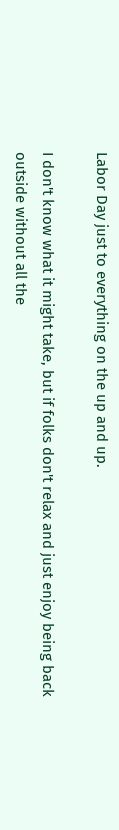Labor Day just to everything on the up and up.

I don't know what it might take, but if folks don't relax and just enjoy being back outside without all the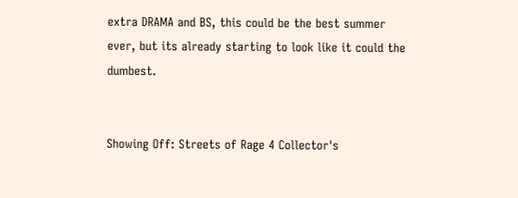extra DRAMA and BS, this could be the best summer ever, but its already starting to look like it could the dumbest.


Showing Off: Streets of Rage 4 Collector's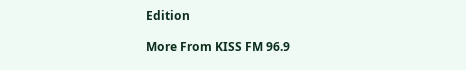Edition

More From KISS FM 96.9